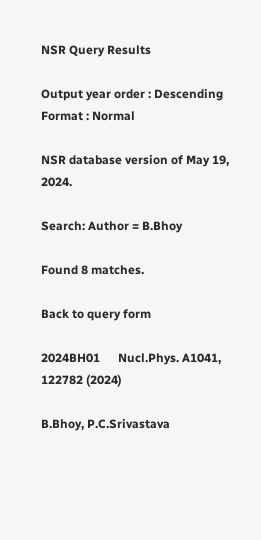NSR Query Results

Output year order : Descending
Format : Normal

NSR database version of May 19, 2024.

Search: Author = B.Bhoy

Found 8 matches.

Back to query form

2024BH01      Nucl.Phys. A1041, 122782 (2024)

B.Bhoy, P.C.Srivastava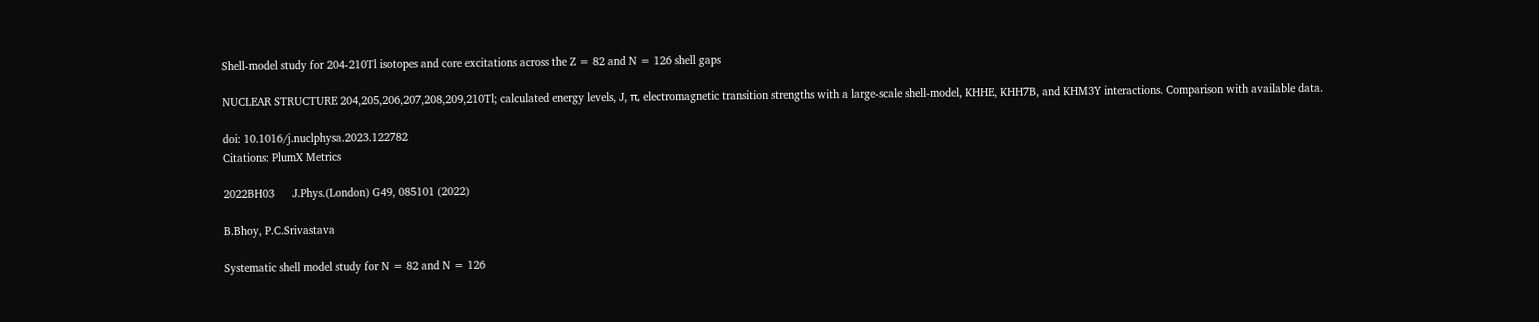Shell-model study for 204-210Tl isotopes and core excitations across the Z = 82 and N = 126 shell gaps

NUCLEAR STRUCTURE 204,205,206,207,208,209,210Tl; calculated energy levels, J, π, electromagnetic transition strengths with a large-scale shell-model, KHHE, KHH7B, and KHM3Y interactions. Comparison with available data.

doi: 10.1016/j.nuclphysa.2023.122782
Citations: PlumX Metrics

2022BH03      J.Phys.(London) G49, 085101 (2022)

B.Bhoy, P.C.Srivastava

Systematic shell model study for N = 82 and N = 126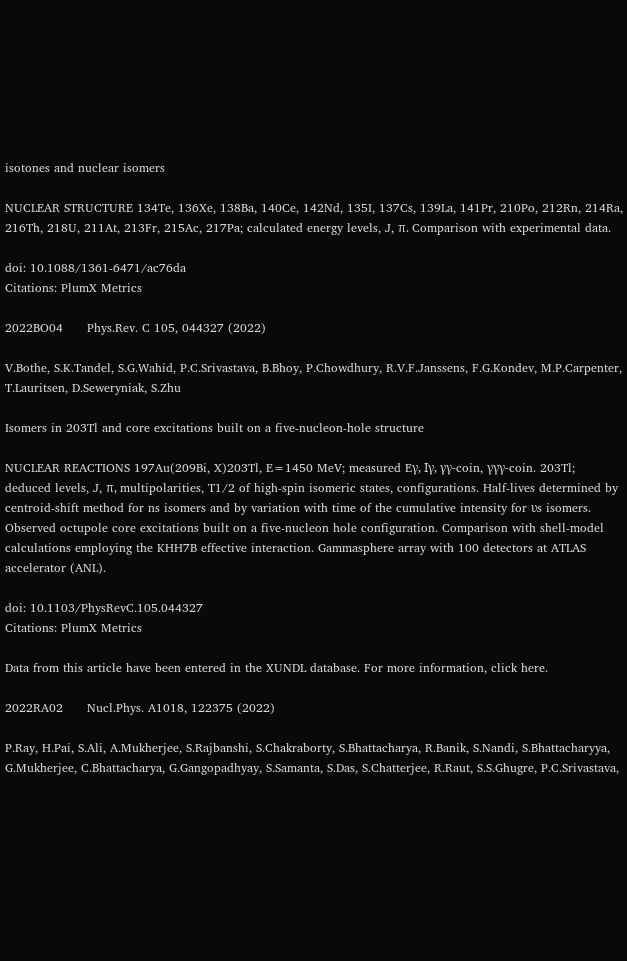isotones and nuclear isomers

NUCLEAR STRUCTURE 134Te, 136Xe, 138Ba, 140Ce, 142Nd, 135I, 137Cs, 139La, 141Pr, 210Po, 212Rn, 214Ra, 216Th, 218U, 211At, 213Fr, 215Ac, 217Pa; calculated energy levels, J, π. Comparison with experimental data.

doi: 10.1088/1361-6471/ac76da
Citations: PlumX Metrics

2022BO04      Phys.Rev. C 105, 044327 (2022)

V.Bothe, S.K.Tandel, S.G.Wahid, P.C.Srivastava, B.Bhoy, P.Chowdhury, R.V.F.Janssens, F.G.Kondev, M.P.Carpenter, T.Lauritsen, D.Seweryniak, S.Zhu

Isomers in 203Tl and core excitations built on a five-nucleon-hole structure

NUCLEAR REACTIONS 197Au(209Bi, X)203Tl, E=1450 MeV; measured Eγ, Iγ, γγ-coin, γγγ-coin. 203Tl; deduced levels, J, π, multipolarities, T1/2 of high-spin isomeric states, configurations. Half-lives determined by centroid-shift method for ns isomers and by variation with time of the cumulative intensity for υs isomers. Observed octupole core excitations built on a five-nucleon hole configuration. Comparison with shell-model calculations employing the KHH7B effective interaction. Gammasphere array with 100 detectors at ATLAS accelerator (ANL).

doi: 10.1103/PhysRevC.105.044327
Citations: PlumX Metrics

Data from this article have been entered in the XUNDL database. For more information, click here.

2022RA02      Nucl.Phys. A1018, 122375 (2022)

P.Ray, H.Pai, S.Ali, A.Mukherjee, S.Rajbanshi, S.Chakraborty, S.Bhattacharya, R.Banik, S.Nandi, S.Bhattacharyya, G.Mukherjee, C.Bhattacharya, G.Gangopadhyay, S.Samanta, S.Das, S.Chatterjee, R.Raut, S.S.Ghugre, P.C.Srivastava,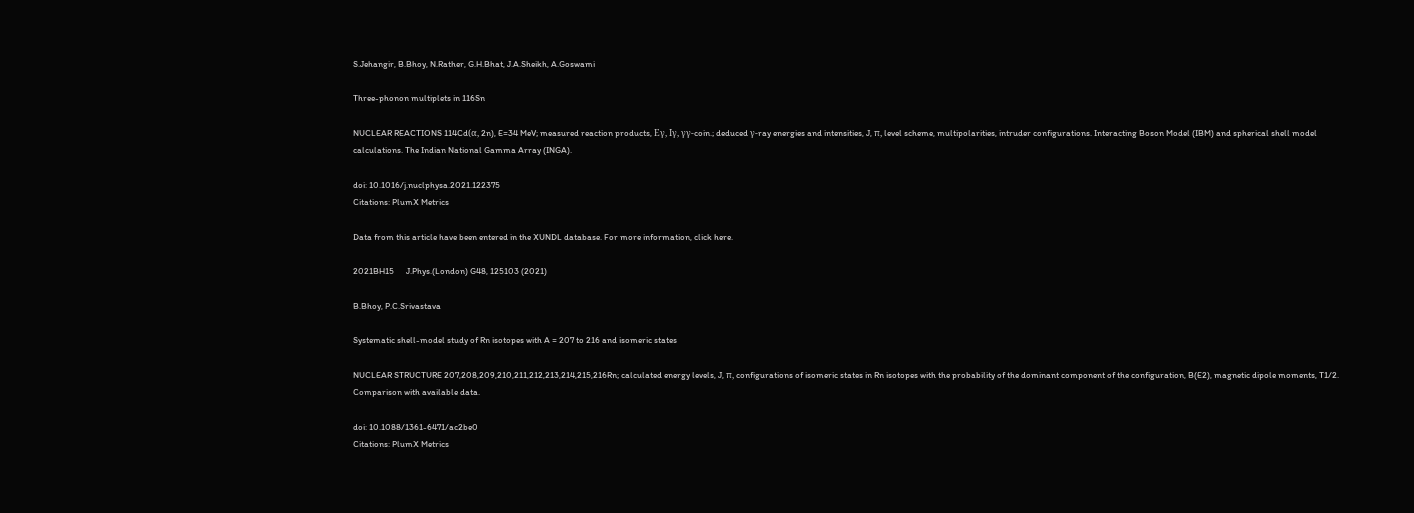S.Jehangir, B.Bhoy, N.Rather, G.H.Bhat, J.A.Sheikh, A.Goswami

Three-phonon multiplets in 116Sn

NUCLEAR REACTIONS 114Cd(α, 2n), E=34 MeV; measured reaction products, Eγ, Iγ, γγ-coin.; deduced γ-ray energies and intensities, J, π, level scheme, multipolarities, intruder configurations. Interacting Boson Model (IBM) and spherical shell model calculations. The Indian National Gamma Array (INGA).

doi: 10.1016/j.nuclphysa.2021.122375
Citations: PlumX Metrics

Data from this article have been entered in the XUNDL database. For more information, click here.

2021BH15      J.Phys.(London) G48, 125103 (2021)

B.Bhoy, P.C.Srivastava

Systematic shell-model study of Rn isotopes with A = 207 to 216 and isomeric states

NUCLEAR STRUCTURE 207,208,209,210,211,212,213,214,215,216Rn; calculated energy levels, J, π, configurations of isomeric states in Rn isotopes with the probability of the dominant component of the configuration, B(E2), magnetic dipole moments, T1/2. Comparison with available data.

doi: 10.1088/1361-6471/ac2be0
Citations: PlumX Metrics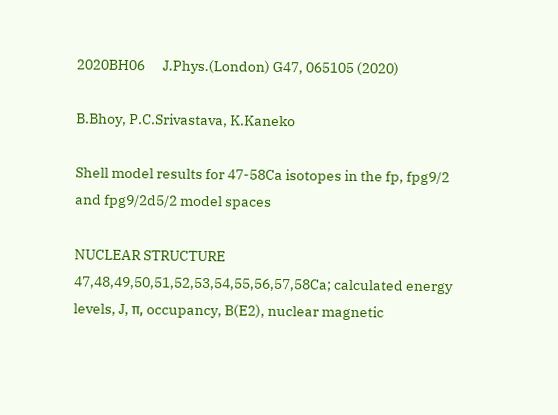2020BH06      J.Phys.(London) G47, 065105 (2020)

B.Bhoy, P.C.Srivastava, K.Kaneko

Shell model results for 47-58Ca isotopes in the fp, fpg9/2 and fpg9/2d5/2 model spaces

NUCLEAR STRUCTURE 47,48,49,50,51,52,53,54,55,56,57,58Ca; calculated energy levels, J, π, occupancy, B(E2), nuclear magnetic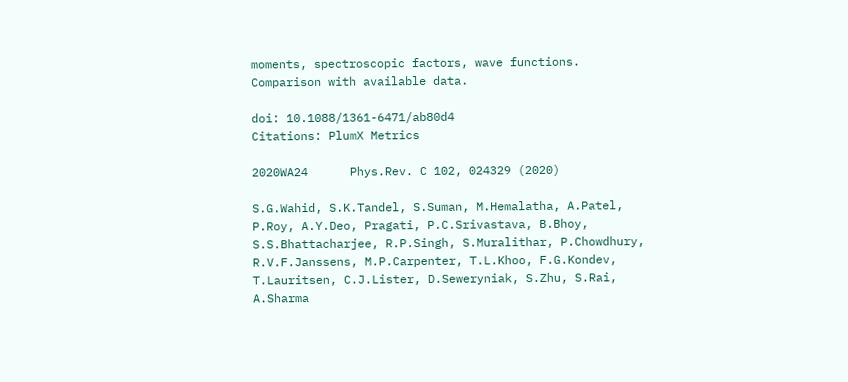moments, spectroscopic factors, wave functions. Comparison with available data.

doi: 10.1088/1361-6471/ab80d4
Citations: PlumX Metrics

2020WA24      Phys.Rev. C 102, 024329 (2020)

S.G.Wahid, S.K.Tandel, S.Suman, M.Hemalatha, A.Patel, P.Roy, A.Y.Deo, Pragati, P.C.Srivastava, B.Bhoy, S.S.Bhattacharjee, R.P.Singh, S.Muralithar, P.Chowdhury, R.V.F.Janssens, M.P.Carpenter, T.L.Khoo, F.G.Kondev, T.Lauritsen, C.J.Lister, D.Seweryniak, S.Zhu, S.Rai, A.Sharma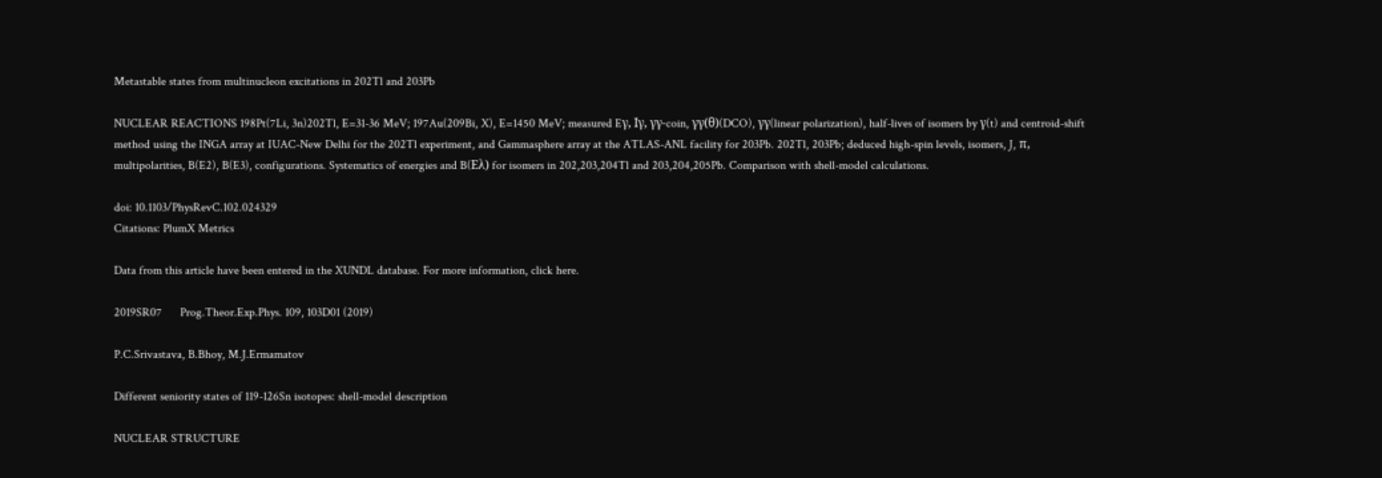Metastable states from multinucleon excitations in 202Tl and 203Pb

NUCLEAR REACTIONS 198Pt(7Li, 3n)202Tl, E=31-36 MeV; 197Au(209Bi, X), E=1450 MeV; measured Eγ, Iγ, γγ-coin, γγ(θ)(DCO), γγ(linear polarization), half-lives of isomers by γ(t) and centroid-shift method using the INGA array at IUAC-New Delhi for the 202Tl experiment, and Gammasphere array at the ATLAS-ANL facility for 203Pb. 202Tl, 203Pb; deduced high-spin levels, isomers, J, π, multipolarities, B(E2), B(E3), configurations. Systematics of energies and B(Eλ) for isomers in 202,203,204Tl and 203,204,205Pb. Comparison with shell-model calculations.

doi: 10.1103/PhysRevC.102.024329
Citations: PlumX Metrics

Data from this article have been entered in the XUNDL database. For more information, click here.

2019SR07      Prog.Theor.Exp.Phys. 109, 103D01 (2019)

P.C.Srivastava, B.Bhoy, M.J.Ermamatov

Different seniority states of 119-126Sn isotopes: shell-model description

NUCLEAR STRUCTURE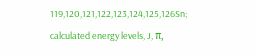119,120,121,122,123,124,125,126Sn; calculated energy levels, J, π,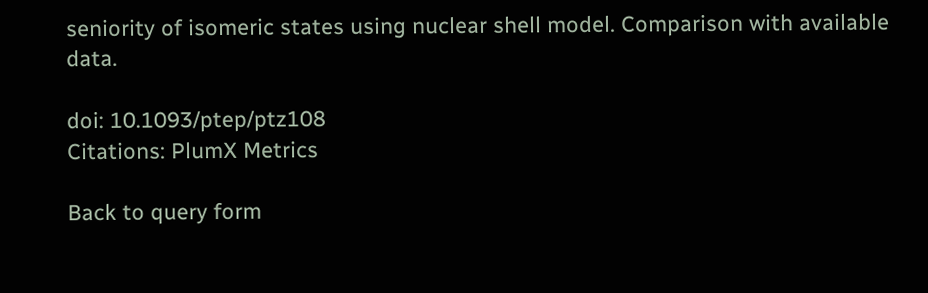seniority of isomeric states using nuclear shell model. Comparison with available data.

doi: 10.1093/ptep/ptz108
Citations: PlumX Metrics

Back to query form